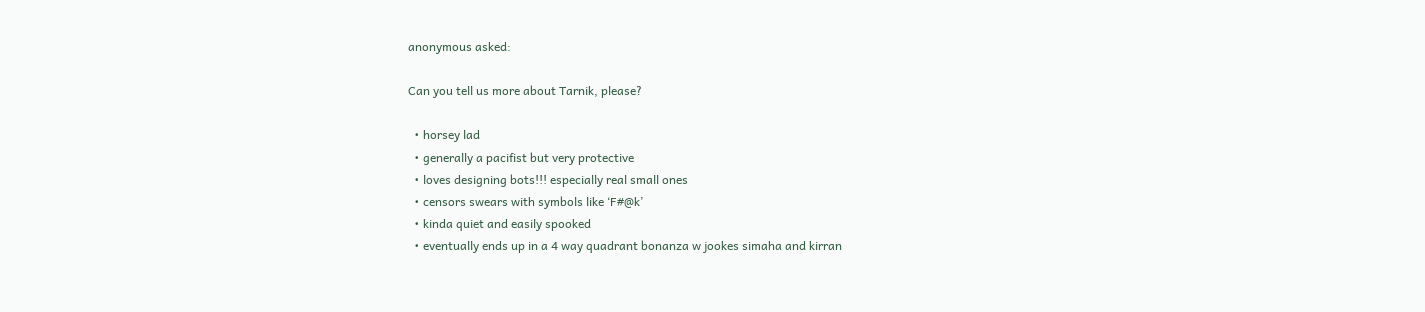anonymous asked:

Can you tell us more about Tarnik, please?

  • horsey lad
  • generally a pacifist but very protective
  • loves designing bots!!! especially real small ones
  • censors swears with symbols like ‘F#@k’
  • kinda quiet and easily spooked
  • eventually ends up in a 4 way quadrant bonanza w jookes simaha and kirran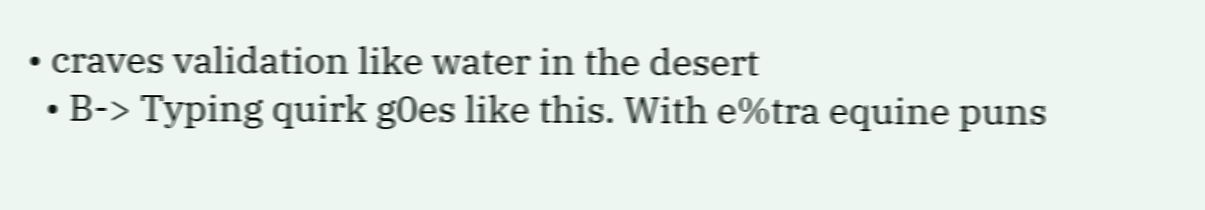• craves validation like water in the desert
  • B-> Typing quirk g0es like this. With e%tra equine puns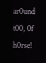ar0und t00, 0f h0rse!